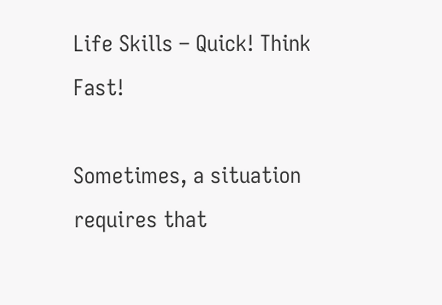Life Skills – Quick! Think Fast!

Sometimes, a situation requires that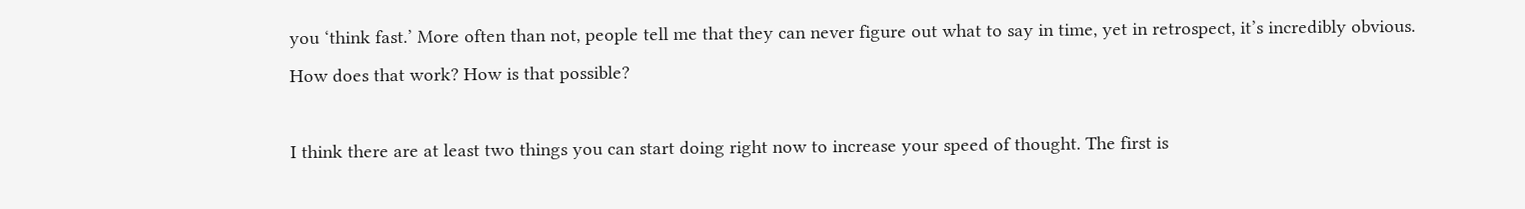you ‘think fast.’ More often than not, people tell me that they can never figure out what to say in time, yet in retrospect, it’s incredibly obvious. How does that work? How is that possible?

I think there are at least two things you can start doing right now to increase your speed of thought. The first is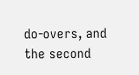do-overs, and the second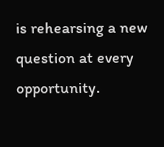is rehearsing a new question at every opportunity.